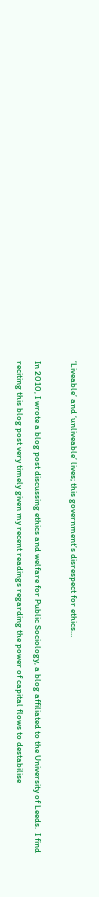‘Liveable’ and ‘unliveable’ lives; this government’s disrespect for ethics…

In 2010, I wrote a blog post discussing ethics and welfare for Public Sociology, a blog affiliated to the University of Leeds.  I find reciting this blog post very timely given my recent readings regarding the power of capital flows to destabilise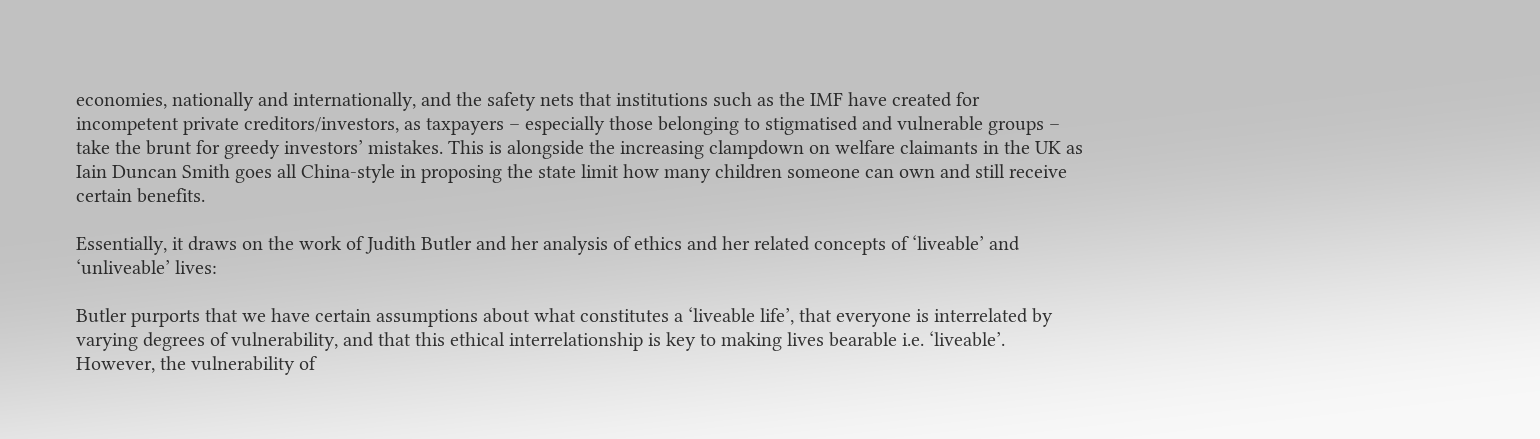economies, nationally and internationally, and the safety nets that institutions such as the IMF have created for incompetent private creditors/investors, as taxpayers – especially those belonging to stigmatised and vulnerable groups – take the brunt for greedy investors’ mistakes. This is alongside the increasing clampdown on welfare claimants in the UK as Iain Duncan Smith goes all China-style in proposing the state limit how many children someone can own and still receive certain benefits.

Essentially, it draws on the work of Judith Butler and her analysis of ethics and her related concepts of ‘liveable’ and ‘unliveable’ lives:

Butler purports that we have certain assumptions about what constitutes a ‘liveable life’, that everyone is interrelated by varying degrees of vulnerability, and that this ethical interrelationship is key to making lives bearable i.e. ‘liveable’. However, the vulnerability of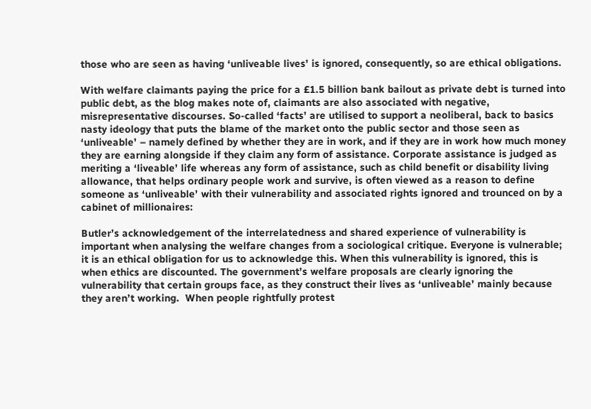those who are seen as having ‘unliveable lives’ is ignored, consequently, so are ethical obligations.

With welfare claimants paying the price for a £1.5 billion bank bailout as private debt is turned into public debt, as the blog makes note of, claimants are also associated with negative, misrepresentative discourses. So-called ‘facts’ are utilised to support a neoliberal, back to basics nasty ideology that puts the blame of the market onto the public sector and those seen as ‘unliveable’ – namely defined by whether they are in work, and if they are in work how much money they are earning alongside if they claim any form of assistance. Corporate assistance is judged as meriting a ‘liveable’ life whereas any form of assistance, such as child benefit or disability living allowance, that helps ordinary people work and survive, is often viewed as a reason to define someone as ‘unliveable’ with their vulnerability and associated rights ignored and trounced on by a cabinet of millionaires:

Butler’s acknowledgement of the interrelatedness and shared experience of vulnerability is important when analysing the welfare changes from a sociological critique. Everyone is vulnerable; it is an ethical obligation for us to acknowledge this. When this vulnerability is ignored, this is when ethics are discounted. The government’s welfare proposals are clearly ignoring the vulnerability that certain groups face, as they construct their lives as ‘unliveable’ mainly because they aren’t working.  When people rightfully protest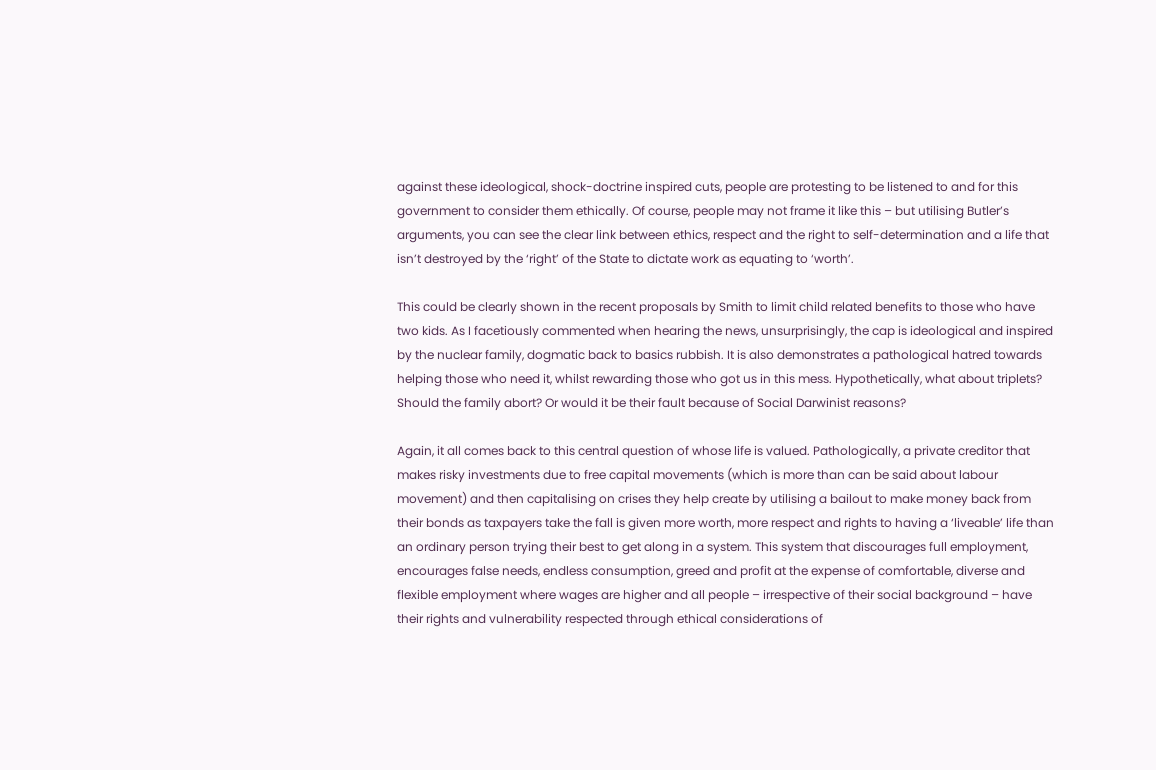against these ideological, shock-doctrine inspired cuts, people are protesting to be listened to and for this government to consider them ethically. Of course, people may not frame it like this – but utilising Butler’s arguments, you can see the clear link between ethics, respect and the right to self-determination and a life that isn’t destroyed by the ‘right’ of the State to dictate work as equating to ‘worth’.

This could be clearly shown in the recent proposals by Smith to limit child related benefits to those who have two kids. As I facetiously commented when hearing the news, unsurprisingly, the cap is ideological and inspired by the nuclear family, dogmatic back to basics rubbish. It is also demonstrates a pathological hatred towards helping those who need it, whilst rewarding those who got us in this mess. Hypothetically, what about triplets? Should the family abort? Or would it be their fault because of Social Darwinist reasons?

Again, it all comes back to this central question of whose life is valued. Pathologically, a private creditor that makes risky investments due to free capital movements (which is more than can be said about labour movement) and then capitalising on crises they help create by utilising a bailout to make money back from their bonds as taxpayers take the fall is given more worth, more respect and rights to having a ‘liveable’ life than an ordinary person trying their best to get along in a system. This system that discourages full employment, encourages false needs, endless consumption, greed and profit at the expense of comfortable, diverse and flexible employment where wages are higher and all people – irrespective of their social background – have their rights and vulnerability respected through ethical considerations of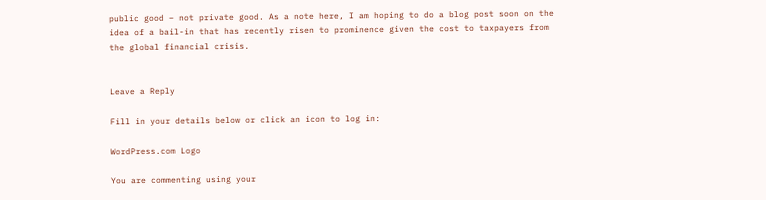public good – not private good. As a note here, I am hoping to do a blog post soon on the idea of a bail-in that has recently risen to prominence given the cost to taxpayers from the global financial crisis.


Leave a Reply

Fill in your details below or click an icon to log in:

WordPress.com Logo

You are commenting using your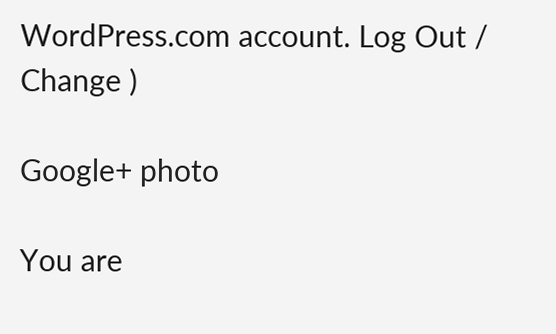WordPress.com account. Log Out /  Change )

Google+ photo

You are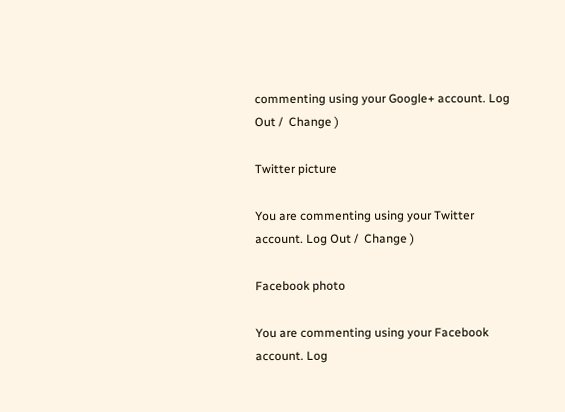commenting using your Google+ account. Log Out /  Change )

Twitter picture

You are commenting using your Twitter account. Log Out /  Change )

Facebook photo

You are commenting using your Facebook account. Log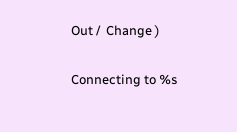Out /  Change )

Connecting to %s